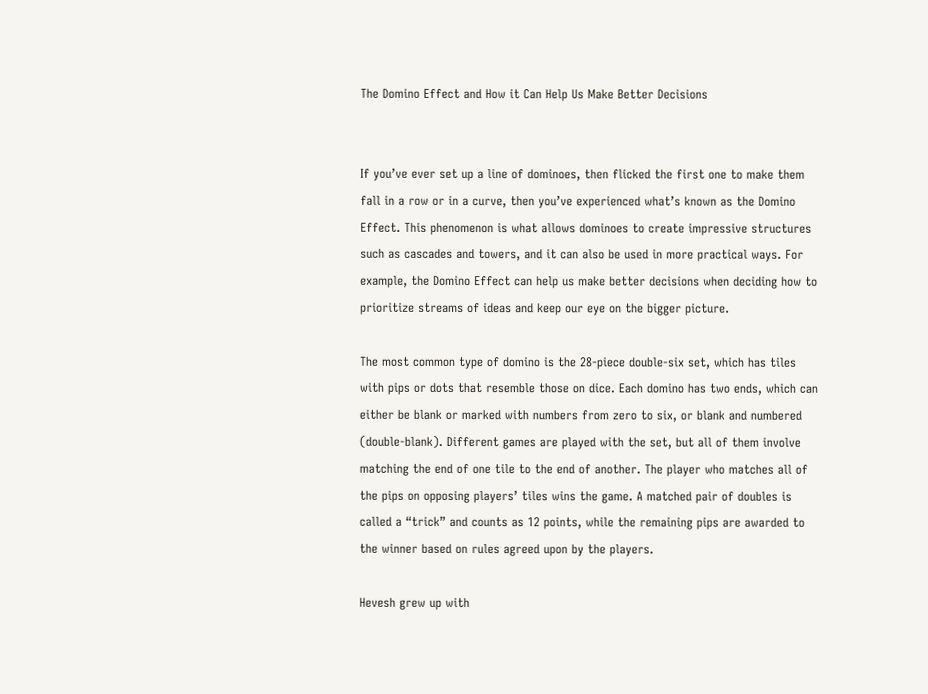The Domino Effect and How it Can Help Us Make Better Decisions


If you’ve ever set up a line of dominoes, then flicked the first one to make them fall in a row or in a curve, then you’ve experienced what’s known as the Domino Effect. This phenomenon is what allows dominoes to create impressive structures such as cascades and towers, and it can also be used in more practical ways. For example, the Domino Effect can help us make better decisions when deciding how to prioritize streams of ideas and keep our eye on the bigger picture.

The most common type of domino is the 28-piece double-six set, which has tiles with pips or dots that resemble those on dice. Each domino has two ends, which can either be blank or marked with numbers from zero to six, or blank and numbered (double-blank). Different games are played with the set, but all of them involve matching the end of one tile to the end of another. The player who matches all of the pips on opposing players’ tiles wins the game. A matched pair of doubles is called a “trick” and counts as 12 points, while the remaining pips are awarded to the winner based on rules agreed upon by the players.

Hevesh grew up with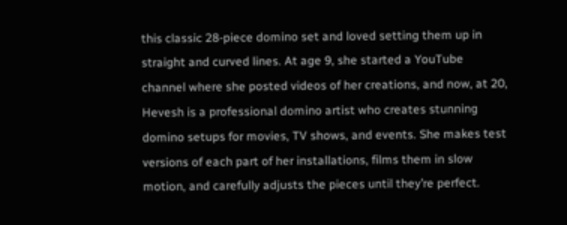this classic 28-piece domino set and loved setting them up in straight and curved lines. At age 9, she started a YouTube channel where she posted videos of her creations, and now, at 20, Hevesh is a professional domino artist who creates stunning domino setups for movies, TV shows, and events. She makes test versions of each part of her installations, films them in slow motion, and carefully adjusts the pieces until they’re perfect.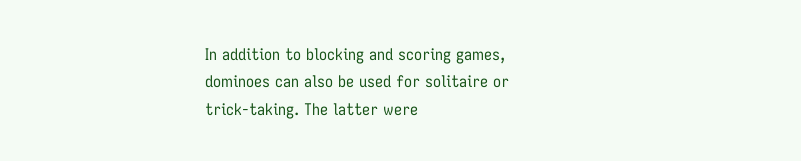In addition to blocking and scoring games, dominoes can also be used for solitaire or trick-taking. The latter were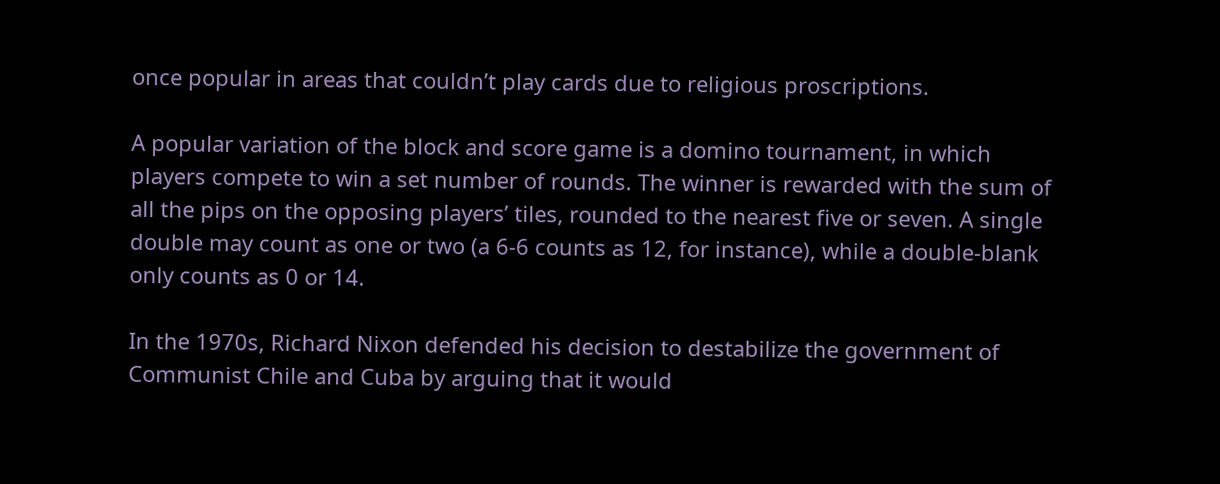once popular in areas that couldn’t play cards due to religious proscriptions.

A popular variation of the block and score game is a domino tournament, in which players compete to win a set number of rounds. The winner is rewarded with the sum of all the pips on the opposing players’ tiles, rounded to the nearest five or seven. A single double may count as one or two (a 6-6 counts as 12, for instance), while a double-blank only counts as 0 or 14.

In the 1970s, Richard Nixon defended his decision to destabilize the government of Communist Chile and Cuba by arguing that it would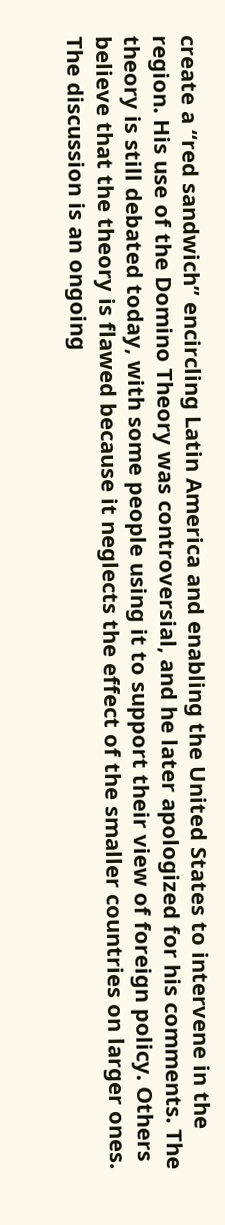create a “red sandwich” encircling Latin America and enabling the United States to intervene in the region. His use of the Domino Theory was controversial, and he later apologized for his comments. The theory is still debated today, with some people using it to support their view of foreign policy. Others believe that the theory is flawed because it neglects the effect of the smaller countries on larger ones. The discussion is an ongoing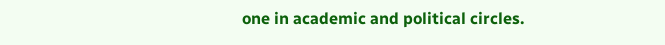one in academic and political circles.